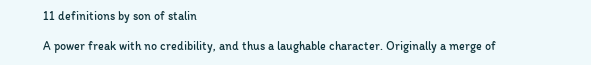11 definitions by son of stalin

A power freak with no credibility, and thus a laughable character. Originally a merge of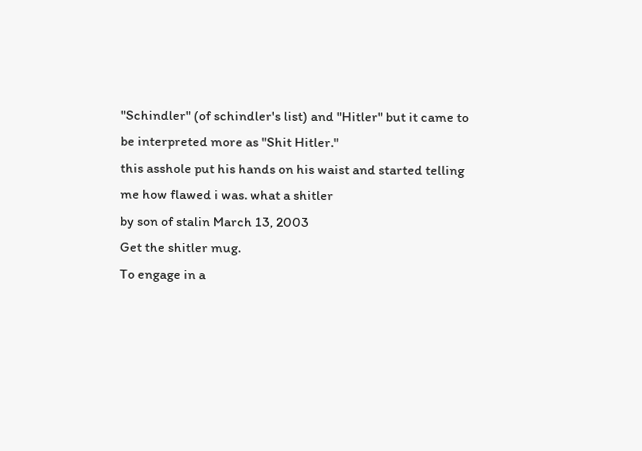"Schindler" (of schindler's list) and "Hitler" but it came to be interpreted more as "Shit Hitler."
this asshole put his hands on his waist and started telling me how flawed i was. what a shitler
by son of stalin March 13, 2003
Get the shitler mug.
To engage in a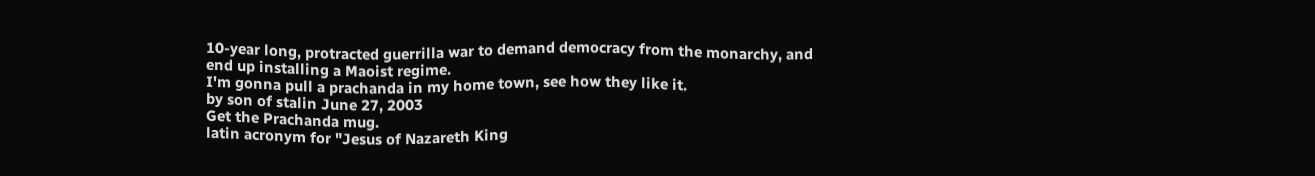10-year long, protracted guerrilla war to demand democracy from the monarchy, and end up installing a Maoist regime.
I'm gonna pull a prachanda in my home town, see how they like it.
by son of stalin June 27, 2003
Get the Prachanda mug.
latin acronym for "Jesus of Nazareth King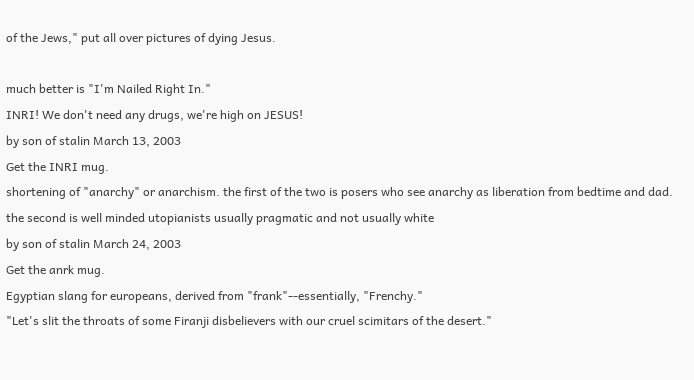of the Jews," put all over pictures of dying Jesus.

much better is "I'm Nailed Right In."
INRI! We don't need any drugs, we're high on JESUS!
by son of stalin March 13, 2003
Get the INRI mug.
shortening of "anarchy" or anarchism. the first of the two is posers who see anarchy as liberation from bedtime and dad. the second is well minded utopianists usually pragmatic and not usually white
by son of stalin March 24, 2003
Get the anrk mug.
Egyptian slang for europeans, derived from "frank"--essentially, "Frenchy."
"Let's slit the throats of some Firanji disbelievers with our cruel scimitars of the desert."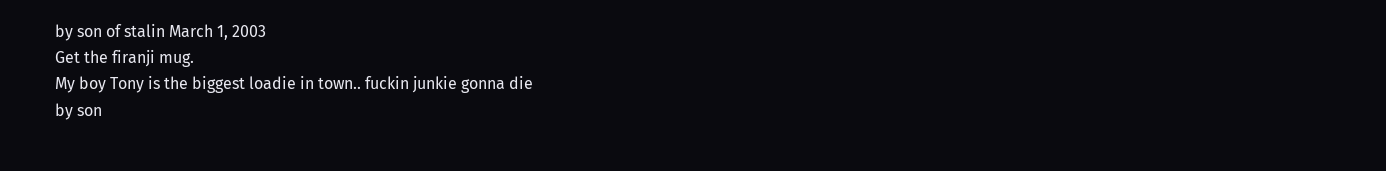by son of stalin March 1, 2003
Get the firanji mug.
My boy Tony is the biggest loadie in town.. fuckin junkie gonna die
by son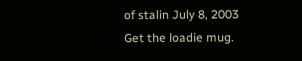of stalin July 8, 2003
Get the loadie mug.